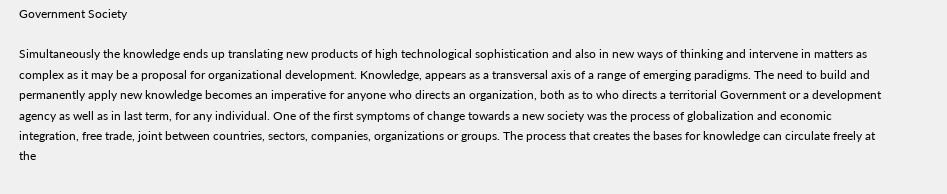Government Society

Simultaneously the knowledge ends up translating new products of high technological sophistication and also in new ways of thinking and intervene in matters as complex as it may be a proposal for organizational development. Knowledge, appears as a transversal axis of a range of emerging paradigms. The need to build and permanently apply new knowledge becomes an imperative for anyone who directs an organization, both as to who directs a territorial Government or a development agency as well as in last term, for any individual. One of the first symptoms of change towards a new society was the process of globalization and economic integration, free trade, joint between countries, sectors, companies, organizations or groups. The process that creates the bases for knowledge can circulate freely at the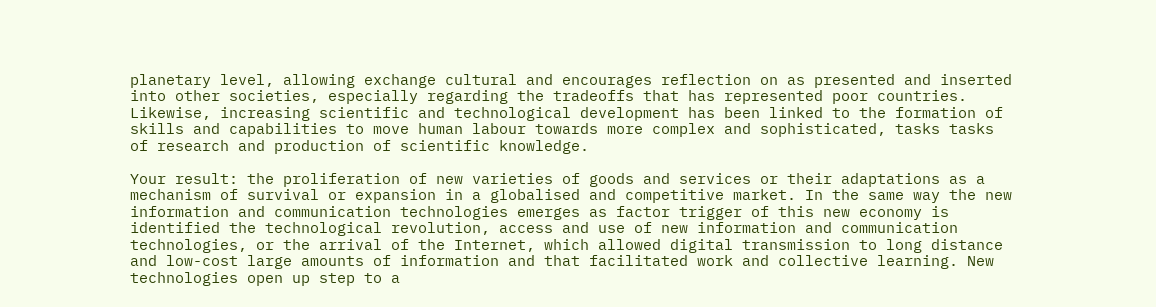planetary level, allowing exchange cultural and encourages reflection on as presented and inserted into other societies, especially regarding the tradeoffs that has represented poor countries. Likewise, increasing scientific and technological development has been linked to the formation of skills and capabilities to move human labour towards more complex and sophisticated, tasks tasks of research and production of scientific knowledge.

Your result: the proliferation of new varieties of goods and services or their adaptations as a mechanism of survival or expansion in a globalised and competitive market. In the same way the new information and communication technologies emerges as factor trigger of this new economy is identified the technological revolution, access and use of new information and communication technologies, or the arrival of the Internet, which allowed digital transmission to long distance and low-cost large amounts of information and that facilitated work and collective learning. New technologies open up step to a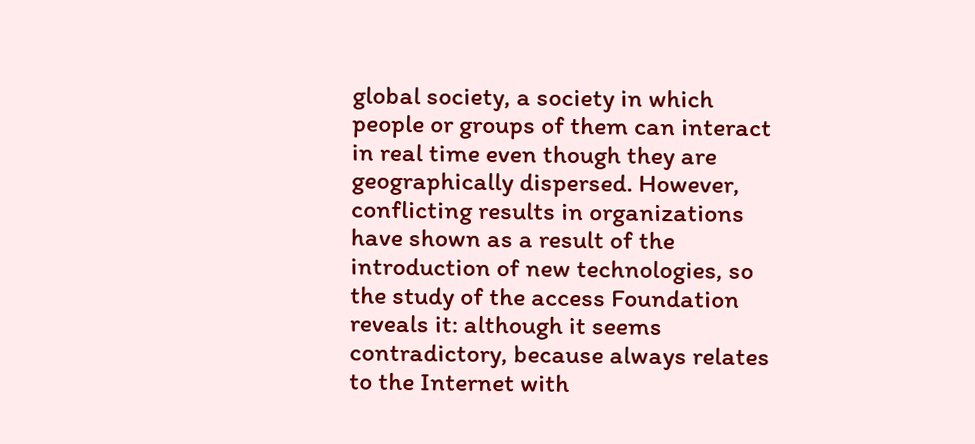global society, a society in which people or groups of them can interact in real time even though they are geographically dispersed. However, conflicting results in organizations have shown as a result of the introduction of new technologies, so the study of the access Foundation reveals it: although it seems contradictory, because always relates to the Internet with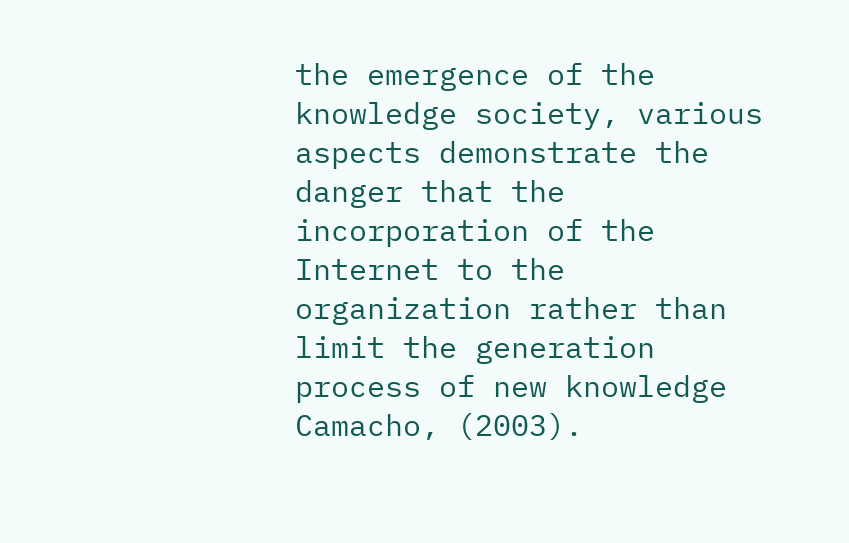the emergence of the knowledge society, various aspects demonstrate the danger that the incorporation of the Internet to the organization rather than limit the generation process of new knowledge Camacho, (2003).